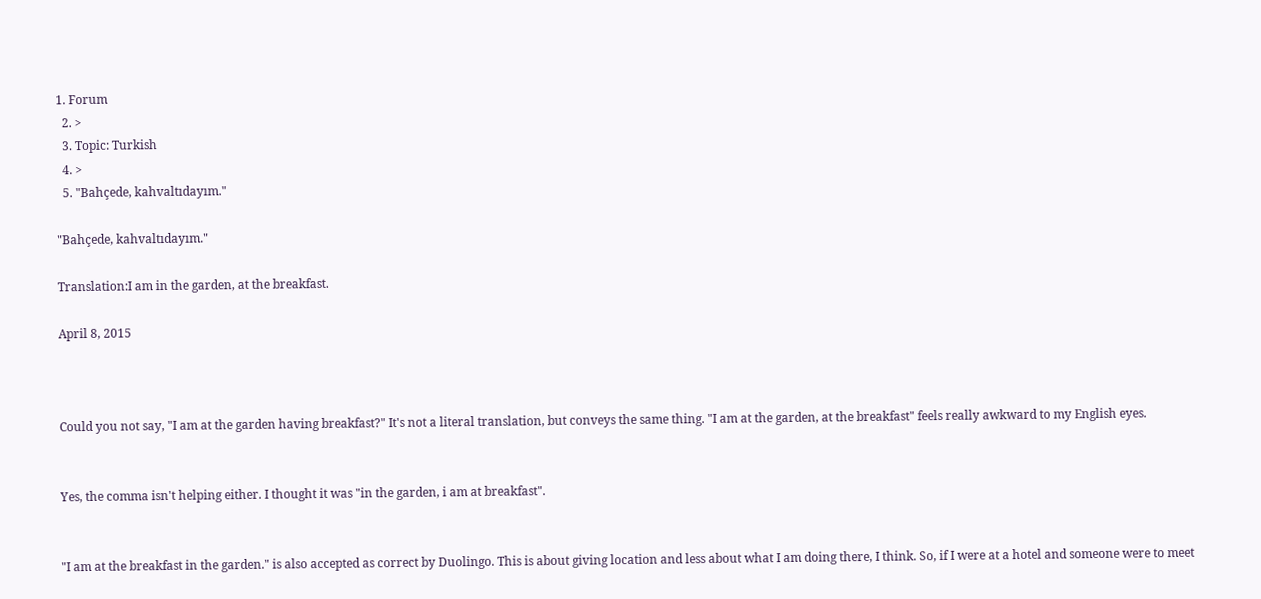1. Forum
  2. >
  3. Topic: Turkish
  4. >
  5. "Bahçede, kahvaltıdayım."

"Bahçede, kahvaltıdayım."

Translation:I am in the garden, at the breakfast.

April 8, 2015



Could you not say, "I am at the garden having breakfast?" It's not a literal translation, but conveys the same thing. "I am at the garden, at the breakfast" feels really awkward to my English eyes.


Yes, the comma isn't helping either. I thought it was "in the garden, i am at breakfast".


"I am at the breakfast in the garden." is also accepted as correct by Duolingo. This is about giving location and less about what I am doing there, I think. So, if I were at a hotel and someone were to meet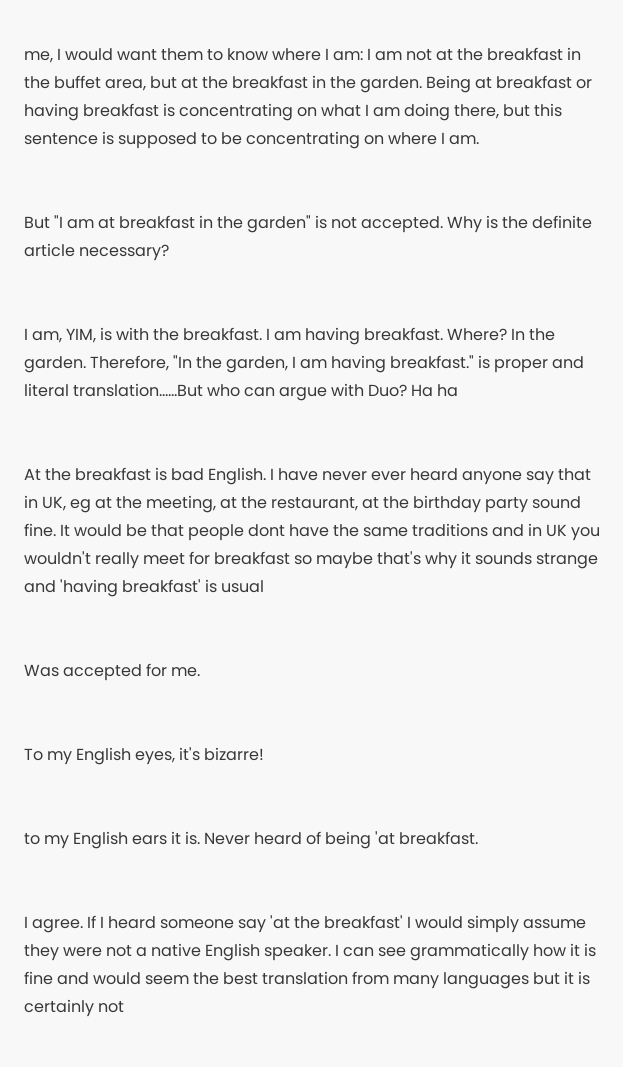me, I would want them to know where I am: I am not at the breakfast in the buffet area, but at the breakfast in the garden. Being at breakfast or having breakfast is concentrating on what I am doing there, but this sentence is supposed to be concentrating on where I am.


But "I am at breakfast in the garden" is not accepted. Why is the definite article necessary?


I am, YIM, is with the breakfast. I am having breakfast. Where? In the garden. Therefore, "In the garden, I am having breakfast." is proper and literal translation......But who can argue with Duo? Ha ha


At the breakfast is bad English. I have never ever heard anyone say that in UK, eg at the meeting, at the restaurant, at the birthday party sound fine. It would be that people dont have the same traditions and in UK you wouldn't really meet for breakfast so maybe that's why it sounds strange and 'having breakfast' is usual


Was accepted for me.


To my English eyes, it's bizarre!


to my English ears it is. Never heard of being 'at breakfast.


I agree. If I heard someone say 'at the breakfast' I would simply assume they were not a native English speaker. I can see grammatically how it is fine and would seem the best translation from many languages but it is certainly not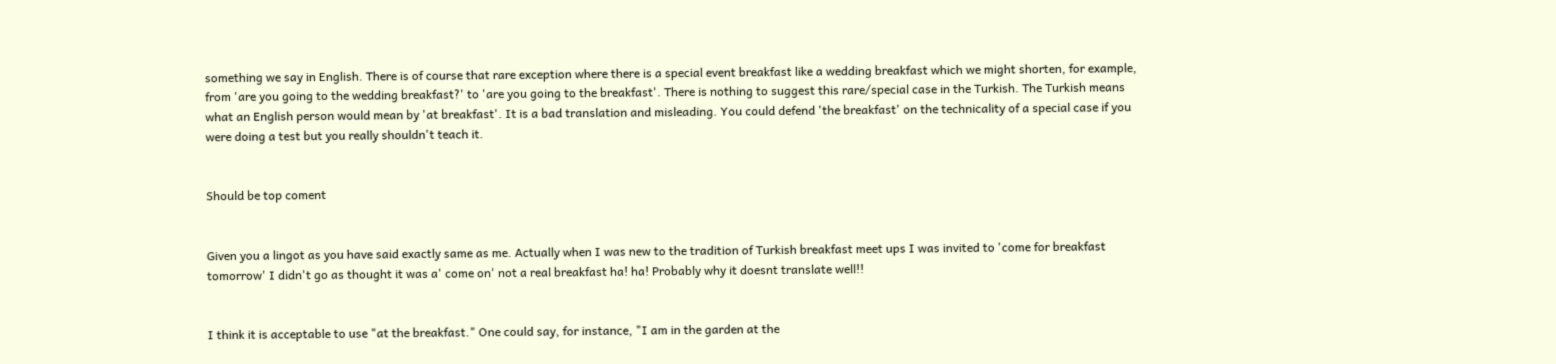something we say in English. There is of course that rare exception where there is a special event breakfast like a wedding breakfast which we might shorten, for example, from 'are you going to the wedding breakfast?' to 'are you going to the breakfast'. There is nothing to suggest this rare/special case in the Turkish. The Turkish means what an English person would mean by 'at breakfast'. It is a bad translation and misleading. You could defend 'the breakfast' on the technicality of a special case if you were doing a test but you really shouldn't teach it.


Should be top coment


Given you a lingot as you have said exactly same as me. Actually when I was new to the tradition of Turkish breakfast meet ups I was invited to 'come for breakfast tomorrow' I didn't go as thought it was a' come on' not a real breakfast ha! ha! Probably why it doesnt translate well!!


I think it is acceptable to use "at the breakfast." One could say, for instance, "I am in the garden at the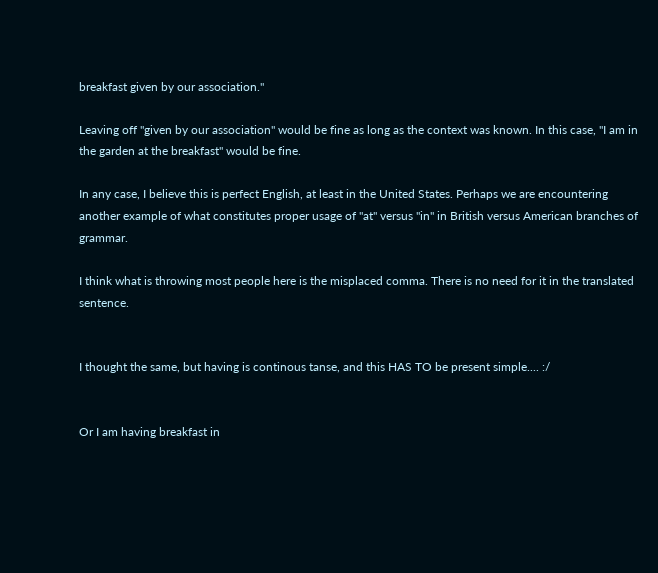breakfast given by our association."

Leaving off "given by our association" would be fine as long as the context was known. In this case, "I am in the garden at the breakfast" would be fine.

In any case, I believe this is perfect English, at least in the United States. Perhaps we are encountering another example of what constitutes proper usage of "at" versus "in" in British versus American branches of grammar.

I think what is throwing most people here is the misplaced comma. There is no need for it in the translated sentence.


I thought the same, but having is continous tanse, and this HAS TO be present simple.... :/


Or I am having breakfast in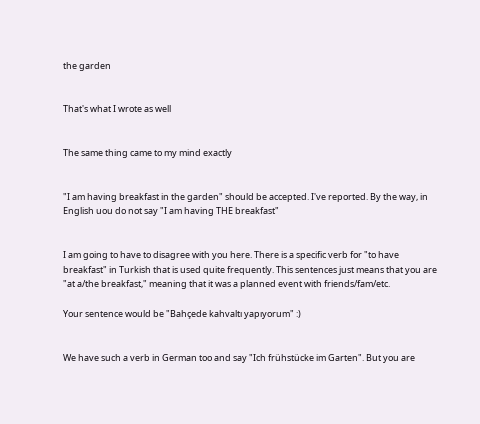the garden


That's what I wrote as well


The same thing came to my mind exactly


"I am having breakfast in the garden" should be accepted. I've reported. By the way, in English uou do not say "I am having THE breakfast"


I am going to have to disagree with you here. There is a specific verb for "to have breakfast" in Turkish that is used quite frequently. This sentences just means that you are "at a/the breakfast," meaning that it was a planned event with friends/fam/etc.

Your sentence would be "Bahçede kahvaltı yapıyorum" :)


We have such a verb in German too and say "Ich frühstücke im Garten". But you are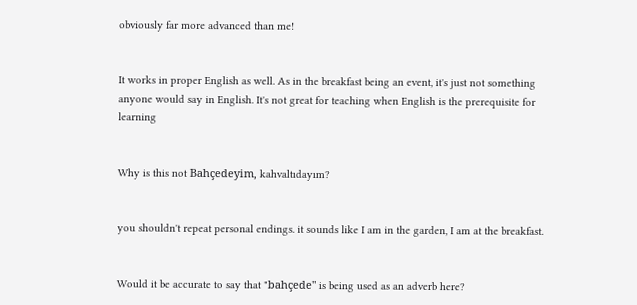obviously far more advanced than me!


It works in proper English as well. As in the breakfast being an event, it's just not something anyone would say in English. It's not great for teaching when English is the prerequisite for learning


Why is this not Bahçedeyim, kahvaltıdayım?


you shouldn't repeat personal endings. it sounds like I am in the garden, I am at the breakfast.


Would it be accurate to say that "bahçede" is being used as an adverb here?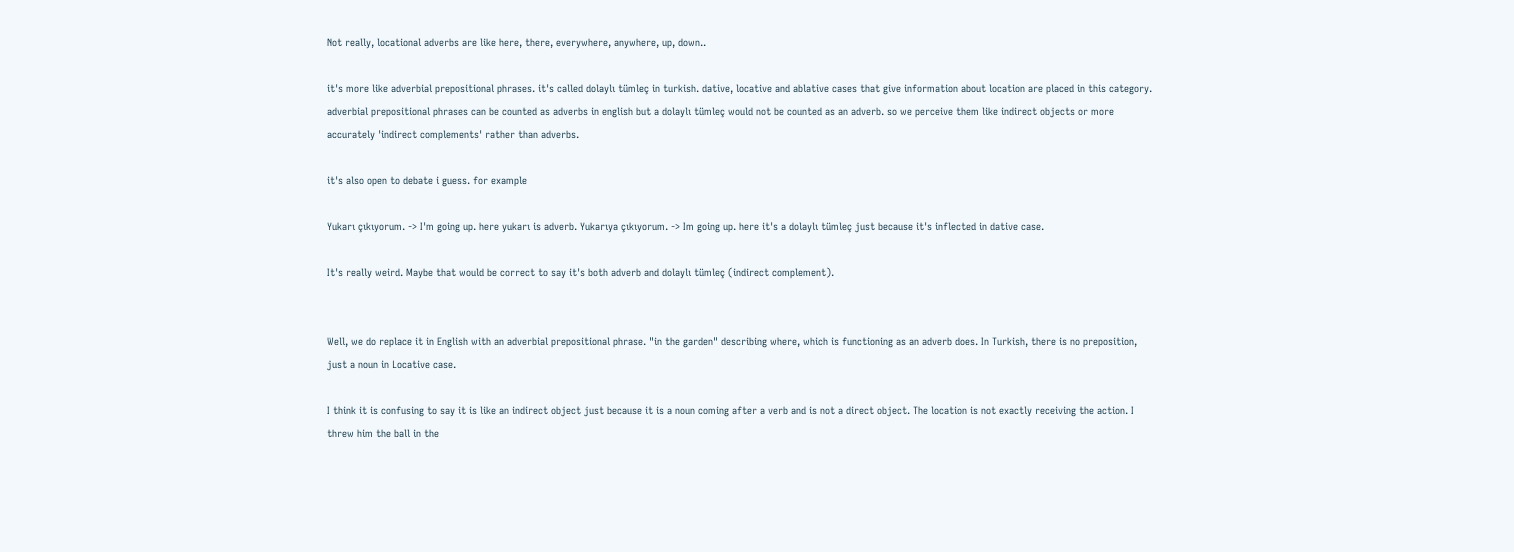Not really, locational adverbs are like here, there, everywhere, anywhere, up, down..

it's more like adverbial prepositional phrases. it's called dolaylı tümleç in turkish. dative, locative and ablative cases that give information about location are placed in this category. adverbial prepositional phrases can be counted as adverbs in english but a dolaylı tümleç would not be counted as an adverb. so we perceive them like indirect objects or more accurately 'indirect complements' rather than adverbs.

it's also open to debate i guess. for example

Yukarı çıkıyorum. -> I'm going up. here yukarı is adverb. Yukarıya çıkıyorum. -> Im going up. here it's a dolaylı tümleç just because it's inflected in dative case.

It's really weird. Maybe that would be correct to say it's both adverb and dolaylı tümleç (indirect complement).


Well, we do replace it in English with an adverbial prepositional phrase. "in the garden" describing where, which is functioning as an adverb does. In Turkish, there is no preposition, just a noun in Locative case.

I think it is confusing to say it is like an indirect object just because it is a noun coming after a verb and is not a direct object. The location is not exactly receiving the action. I threw him the ball in the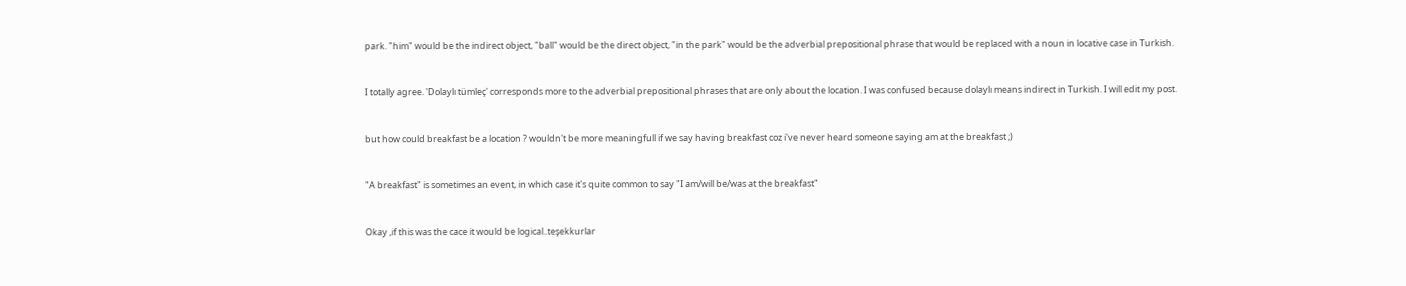park. "him" would be the indirect object, "ball" would be the direct object, "in the park" would be the adverbial prepositional phrase that would be replaced with a noun in locative case in Turkish.


I totally agree. 'Dolaylı tümleç' corresponds more to the adverbial prepositional phrases that are only about the location. I was confused because dolaylı means indirect in Turkish. I will edit my post.


but how could breakfast be a location ? wouldn't be more meaningfull if we say having breakfast coz i've never heard someone saying am at the breakfast ;)


"A breakfast" is sometimes an event, in which case it's quite common to say "I am/will be/was at the breakfast"


Okay ,if this was the cace it would be logical..teşekkurlar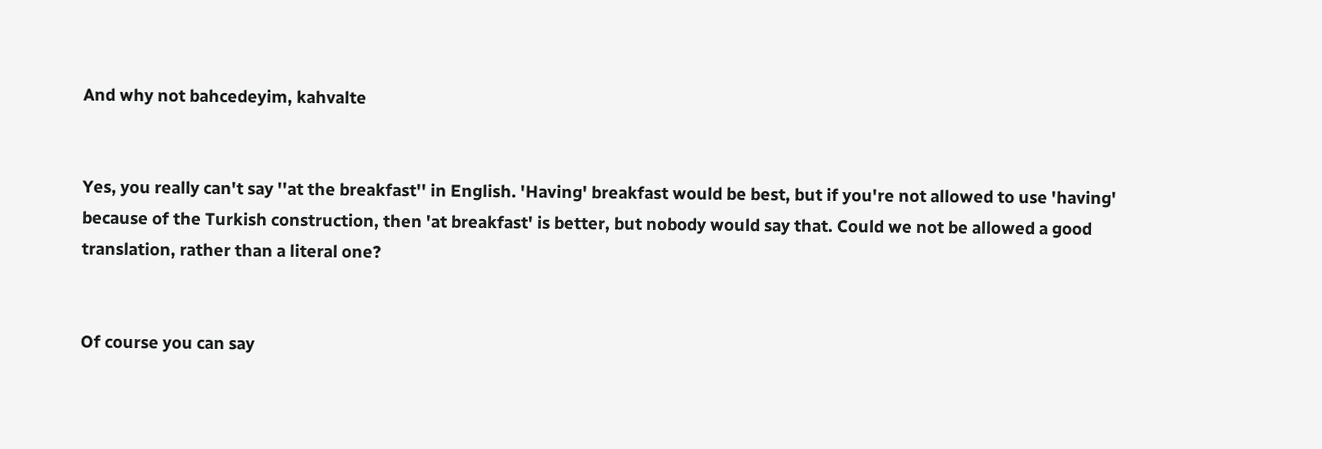And why not bahcedeyim, kahvalte


Yes, you really can't say ''at the breakfast'' in English. 'Having' breakfast would be best, but if you're not allowed to use 'having' because of the Turkish construction, then 'at breakfast' is better, but nobody would say that. Could we not be allowed a good translation, rather than a literal one?


Of course you can say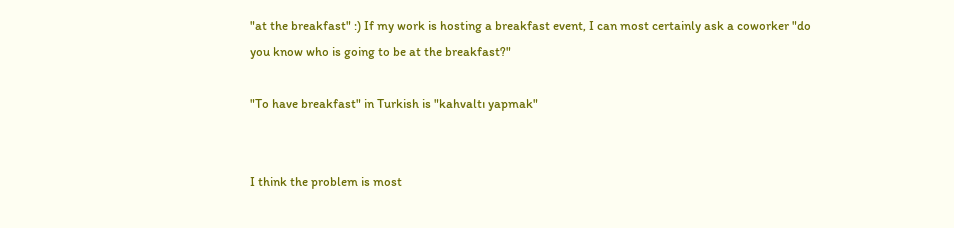"at the breakfast" :) If my work is hosting a breakfast event, I can most certainly ask a coworker "do you know who is going to be at the breakfast?"

"To have breakfast" in Turkish is "kahvaltı yapmak"


I think the problem is most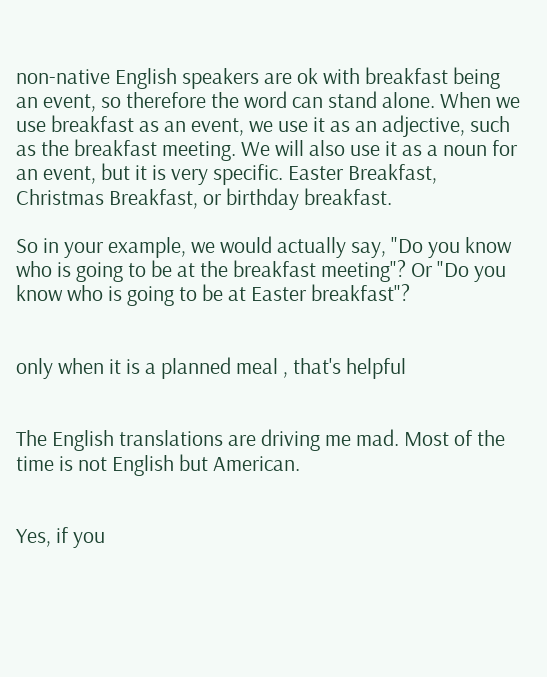non-native English speakers are ok with breakfast being an event, so therefore the word can stand alone. When we use breakfast as an event, we use it as an adjective, such as the breakfast meeting. We will also use it as a noun for an event, but it is very specific. Easter Breakfast, Christmas Breakfast, or birthday breakfast.

So in your example, we would actually say, "Do you know who is going to be at the breakfast meeting"? Or "Do you know who is going to be at Easter breakfast"?


only when it is a planned meal , that's helpful


The English translations are driving me mad. Most of the time is not English but American.


Yes, if you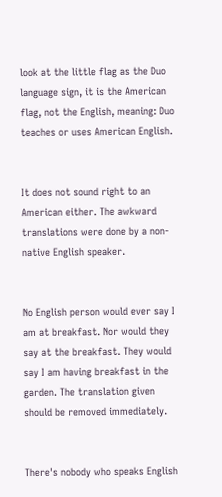look at the little flag as the Duo language sign, it is the American flag, not the English, meaning: Duo teaches or uses American English.


It does not sound right to an American either. The awkward translations were done by a non-native English speaker.


No English person would ever say I am at breakfast. Nor would they say at the breakfast. They would say I am having breakfast in the garden. The translation given should be removed immediately.


There's nobody who speaks English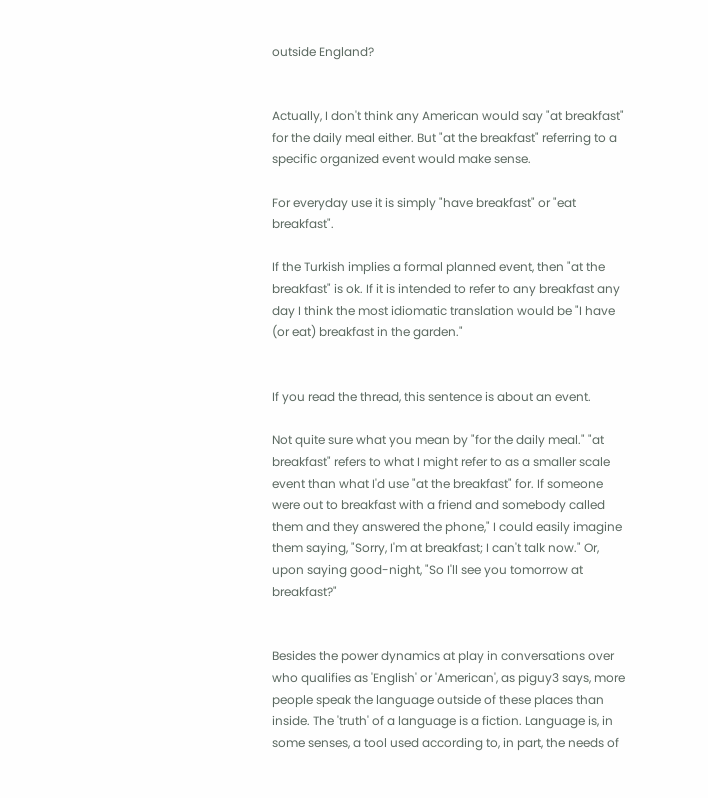outside England?


Actually, I don't think any American would say "at breakfast" for the daily meal either. But "at the breakfast" referring to a specific organized event would make sense.

For everyday use it is simply "have breakfast" or "eat breakfast".

If the Turkish implies a formal planned event, then "at the breakfast" is ok. If it is intended to refer to any breakfast any day I think the most idiomatic translation would be "I have (or eat) breakfast in the garden."


If you read the thread, this sentence is about an event.

Not quite sure what you mean by "for the daily meal." "at breakfast" refers to what I might refer to as a smaller scale event than what I'd use "at the breakfast" for. If someone were out to breakfast with a friend and somebody called them and they answered the phone," I could easily imagine them saying, "Sorry, I'm at breakfast; I can't talk now." Or, upon saying good-night, "So I'll see you tomorrow at breakfast?"


Besides the power dynamics at play in conversations over who qualifies as 'English' or 'American', as piguy3 says, more people speak the language outside of these places than inside. The 'truth' of a language is a fiction. Language is, in some senses, a tool used according to, in part, the needs of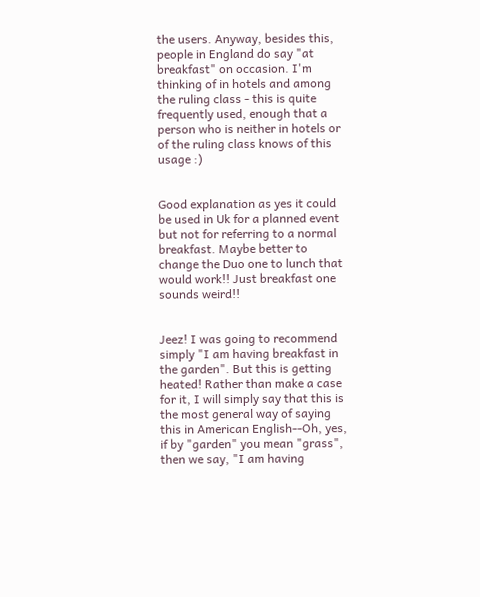the users. Anyway, besides this, people in England do say "at breakfast" on occasion. I'm thinking of in hotels and among the ruling class - this is quite frequently used, enough that a person who is neither in hotels or of the ruling class knows of this usage :)


Good explanation as yes it could be used in Uk for a planned event but not for referring to a normal breakfast. Maybe better to change the Duo one to lunch that would work!! Just breakfast one sounds weird!!


Jeez! I was going to recommend simply "I am having breakfast in the garden". But this is getting heated! Rather than make a case for it, I will simply say that this is the most general way of saying this in American English--Oh, yes, if by "garden" you mean "grass", then we say, "I am having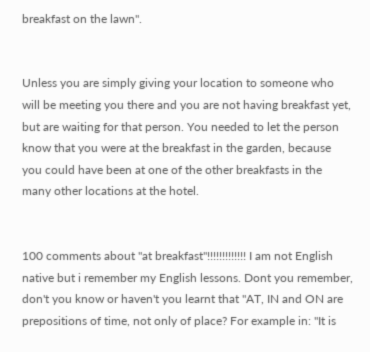breakfast on the lawn".


Unless you are simply giving your location to someone who will be meeting you there and you are not having breakfast yet, but are waiting for that person. You needed to let the person know that you were at the breakfast in the garden, because you could have been at one of the other breakfasts in the many other locations at the hotel.


100 comments about "at breakfast"!!!!!!!!!!!!! I am not English native but i remember my English lessons. Dont you remember, don't you know or haven't you learnt that "AT, IN and ON are prepositions of time, not only of place? For example in: "It is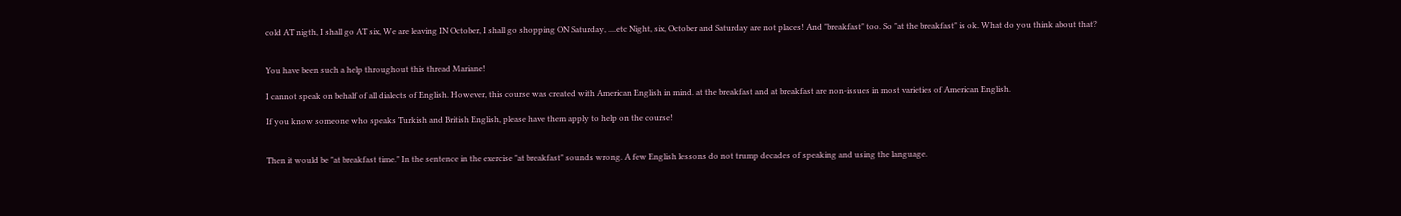cold AT nigth, I shall go AT six, We are leaving IN October, I shall go shopping ON Saturday, ....etc Night, six, October and Saturday are not places! And "breakfast" too. So "at the breakfast" is ok. What do you think about that?


You have been such a help throughout this thread Mariane!

I cannot speak on behalf of all dialects of English. However, this course was created with American English in mind. at the breakfast and at breakfast are non-issues in most varieties of American English.

If you know someone who speaks Turkish and British English, please have them apply to help on the course!


Then it would be "at breakfast time." In the sentence in the exercise "at breakfast" sounds wrong. A few English lessons do not trump decades of speaking and using the language.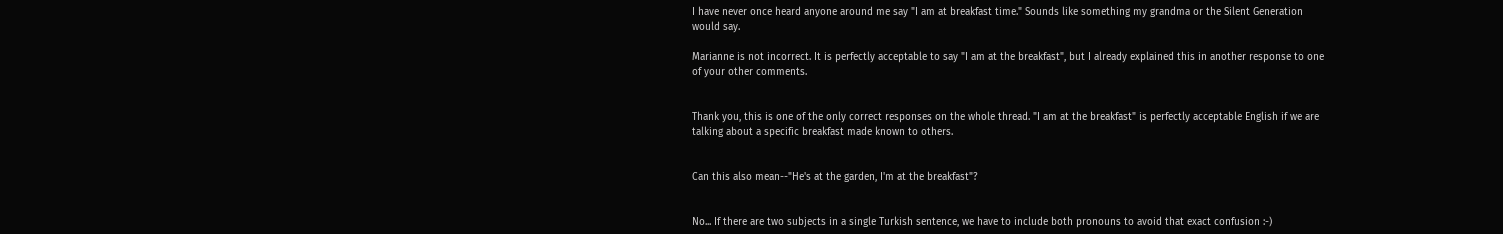I have never once heard anyone around me say "I am at breakfast time." Sounds like something my grandma or the Silent Generation would say.

Marianne is not incorrect. It is perfectly acceptable to say "I am at the breakfast", but I already explained this in another response to one of your other comments.


Thank you, this is one of the only correct responses on the whole thread. "I am at the breakfast" is perfectly acceptable English if we are talking about a specific breakfast made known to others.


Can this also mean--"He's at the garden, I'm at the breakfast"?


No... If there are two subjects in a single Turkish sentence, we have to include both pronouns to avoid that exact confusion :-)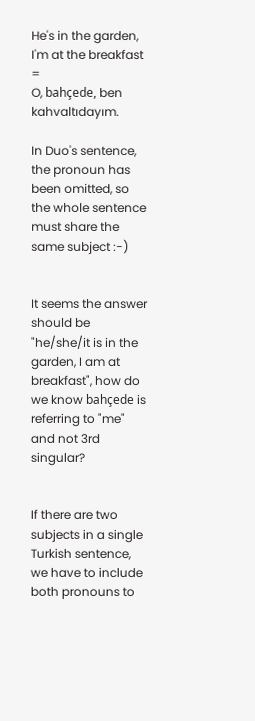He's in the garden, I'm at the breakfast =
O, bahçede, ben kahvaltıdayım.

In Duo's sentence, the pronoun has been omitted, so the whole sentence must share the same subject :-)


It seems the answer should be "he/she/it is in the garden, I am at breakfast", how do we know bahçede is referring to "me" and not 3rd singular?


If there are two subjects in a single Turkish sentence, we have to include both pronouns to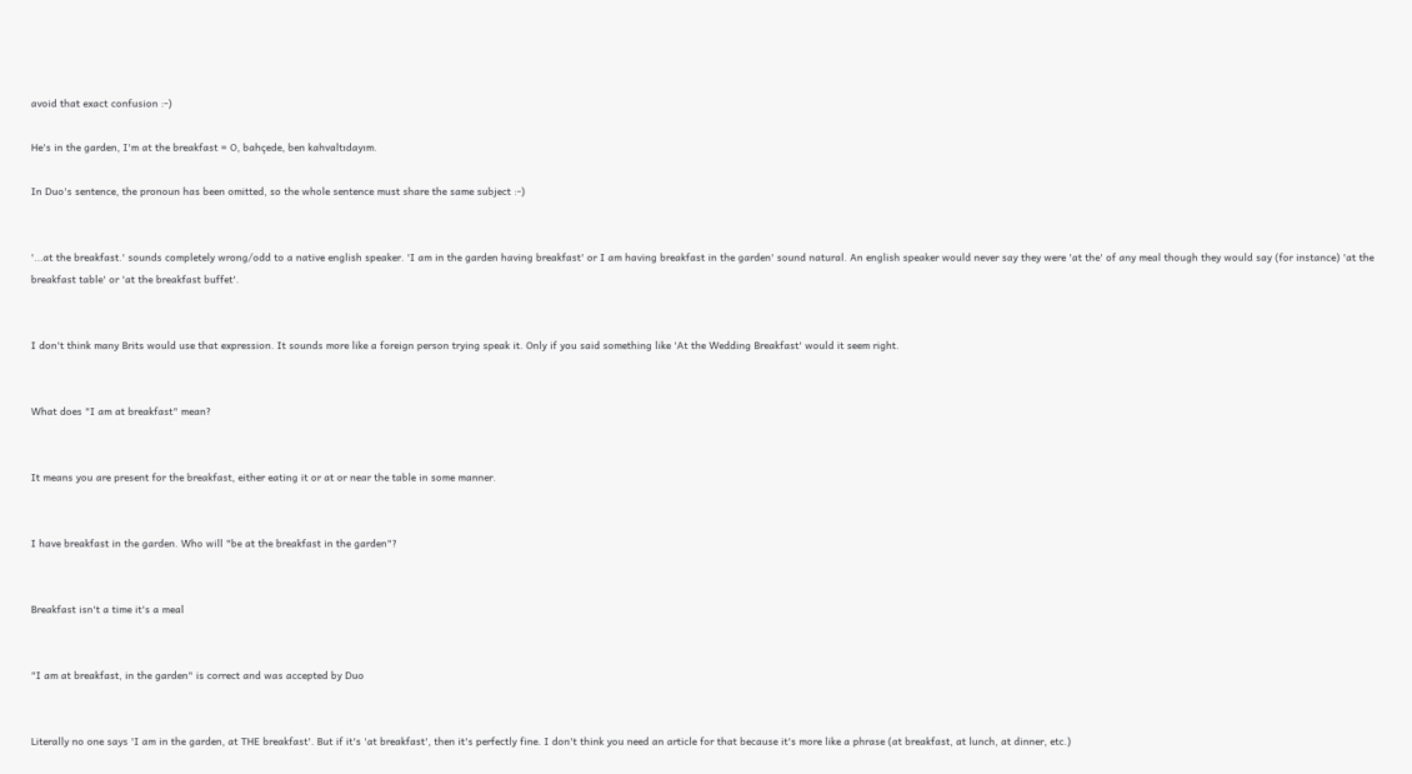avoid that exact confusion :-)

He's in the garden, I'm at the breakfast = O, bahçede, ben kahvaltıdayım.

In Duo's sentence, the pronoun has been omitted, so the whole sentence must share the same subject :-)


'...at the breakfast.' sounds completely wrong/odd to a native english speaker. 'I am in the garden having breakfast' or I am having breakfast in the garden' sound natural. An english speaker would never say they were 'at the' of any meal though they would say (for instance) 'at the breakfast table' or 'at the breakfast buffet'.


I don't think many Brits would use that expression. It sounds more like a foreign person trying speak it. Only if you said something like 'At the Wedding Breakfast' would it seem right.


What does "I am at breakfast" mean?


It means you are present for the breakfast, either eating it or at or near the table in some manner.


I have breakfast in the garden. Who will "be at the breakfast in the garden"?


Breakfast isn't a time it's a meal


"I am at breakfast, in the garden" is correct and was accepted by Duo


Literally no one says 'I am in the garden, at THE breakfast'. But if it's 'at breakfast', then it's perfectly fine. I don't think you need an article for that because it's more like a phrase (at breakfast, at lunch, at dinner, etc.)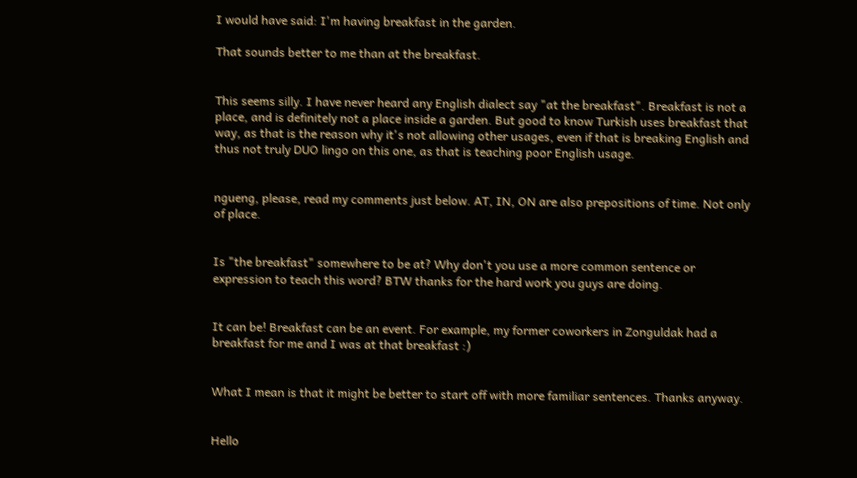I would have said: I'm having breakfast in the garden.

That sounds better to me than at the breakfast.


This seems silly. I have never heard any English dialect say "at the breakfast". Breakfast is not a place, and is definitely not a place inside a garden. But good to know Turkish uses breakfast that way, as that is the reason why it's not allowing other usages, even if that is breaking English and thus not truly DUO lingo on this one, as that is teaching poor English usage.


ngueng, please, read my comments just below. AT, IN, ON are also prepositions of time. Not only of place.


Is "the breakfast" somewhere to be at? Why don't you use a more common sentence or expression to teach this word? BTW thanks for the hard work you guys are doing.


It can be! Breakfast can be an event. For example, my former coworkers in Zonguldak had a breakfast for me and I was at that breakfast :)


What I mean is that it might be better to start off with more familiar sentences. Thanks anyway.


Hello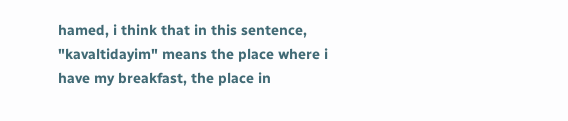hamed, i think that in this sentence, "kavaltidayim" means the place where i have my breakfast, the place in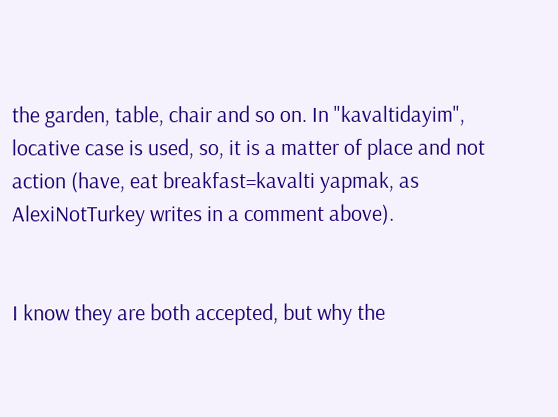the garden, table, chair and so on. In "kavaltidayim", locative case is used, so, it is a matter of place and not action (have, eat breakfast=kavalti yapmak, as AlexiNotTurkey writes in a comment above).


I know they are both accepted, but why the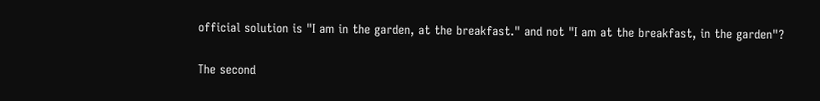official solution is "I am in the garden, at the breakfast." and not "I am at the breakfast, in the garden"?

The second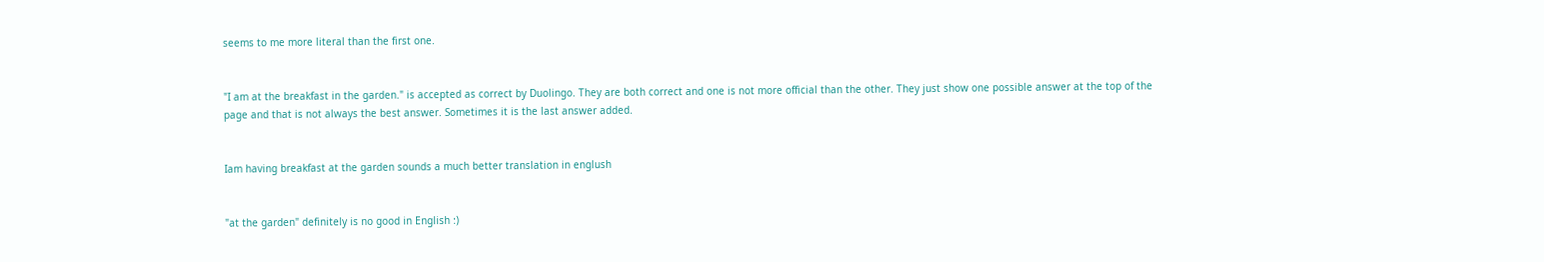seems to me more literal than the first one.


"I am at the breakfast in the garden." is accepted as correct by Duolingo. They are both correct and one is not more official than the other. They just show one possible answer at the top of the page and that is not always the best answer. Sometimes it is the last answer added.


Iam having breakfast at the garden sounds a much better translation in englush


"at the garden" definitely is no good in English :)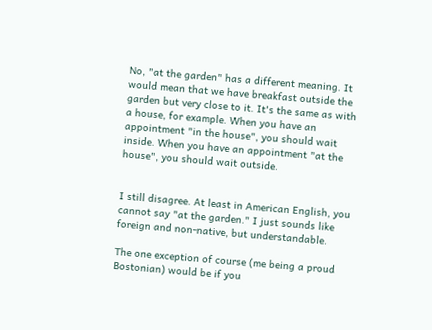No, "at the garden" has a different meaning. It would mean that we have breakfast outside the garden but very close to it. It's the same as with a house, for example. When you have an appointment "in the house", you should wait inside. When you have an appointment "at the house", you should wait outside.


I still disagree. At least in American English, you cannot say "at the garden." I just sounds like foreign and non-native, but understandable.

The one exception of course (me being a proud Bostonian) would be if you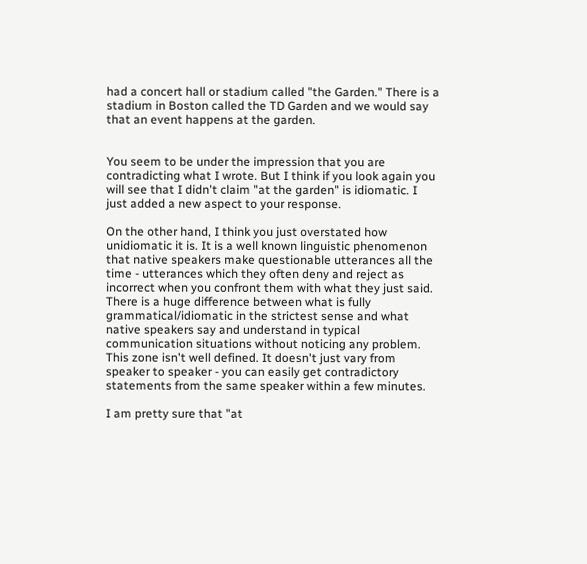had a concert hall or stadium called "the Garden." There is a stadium in Boston called the TD Garden and we would say that an event happens at the garden.


You seem to be under the impression that you are contradicting what I wrote. But I think if you look again you will see that I didn't claim "at the garden" is idiomatic. I just added a new aspect to your response.

On the other hand, I think you just overstated how unidiomatic it is. It is a well known linguistic phenomenon that native speakers make questionable utterances all the time - utterances which they often deny and reject as incorrect when you confront them with what they just said. There is a huge difference between what is fully grammatical/idiomatic in the strictest sense and what native speakers say and understand in typical communication situations without noticing any problem. This zone isn't well defined. It doesn't just vary from speaker to speaker - you can easily get contradictory statements from the same speaker within a few minutes.

I am pretty sure that "at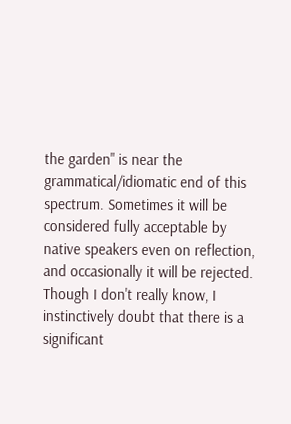the garden" is near the grammatical/idiomatic end of this spectrum. Sometimes it will be considered fully acceptable by native speakers even on reflection, and occasionally it will be rejected. Though I don't really know, I instinctively doubt that there is a significant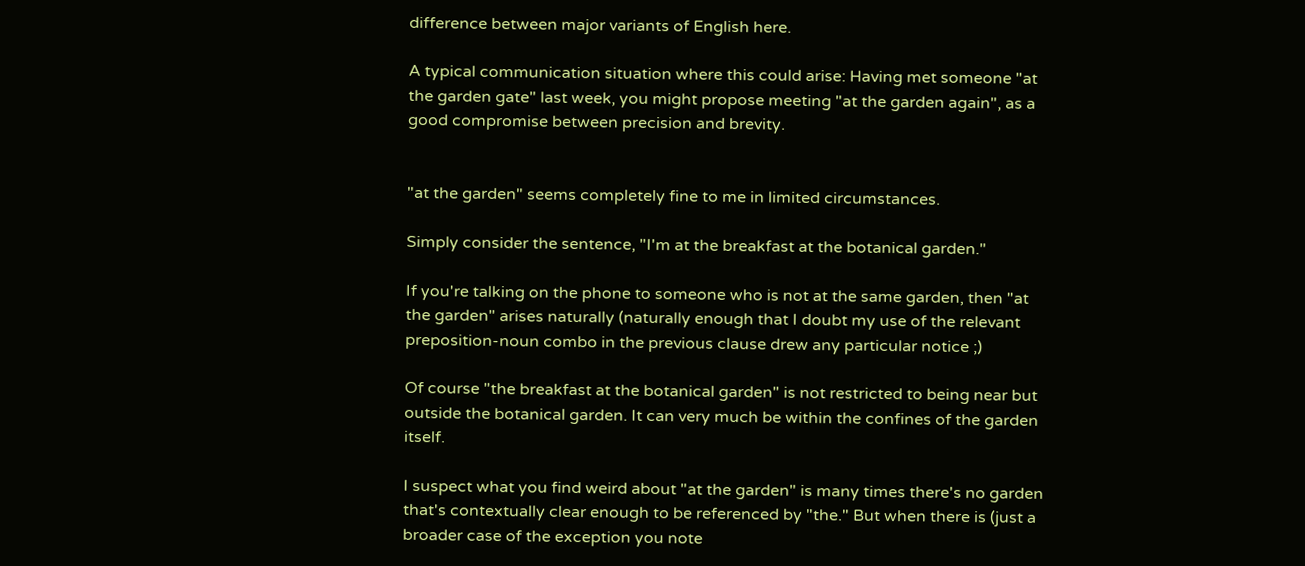difference between major variants of English here.

A typical communication situation where this could arise: Having met someone "at the garden gate" last week, you might propose meeting "at the garden again", as a good compromise between precision and brevity.


"at the garden" seems completely fine to me in limited circumstances.

Simply consider the sentence, "I'm at the breakfast at the botanical garden."

If you're talking on the phone to someone who is not at the same garden, then "at the garden" arises naturally (naturally enough that I doubt my use of the relevant preposition-noun combo in the previous clause drew any particular notice ;)

Of course "the breakfast at the botanical garden" is not restricted to being near but outside the botanical garden. It can very much be within the confines of the garden itself.

I suspect what you find weird about "at the garden" is many times there's no garden that's contextually clear enough to be referenced by "the." But when there is (just a broader case of the exception you note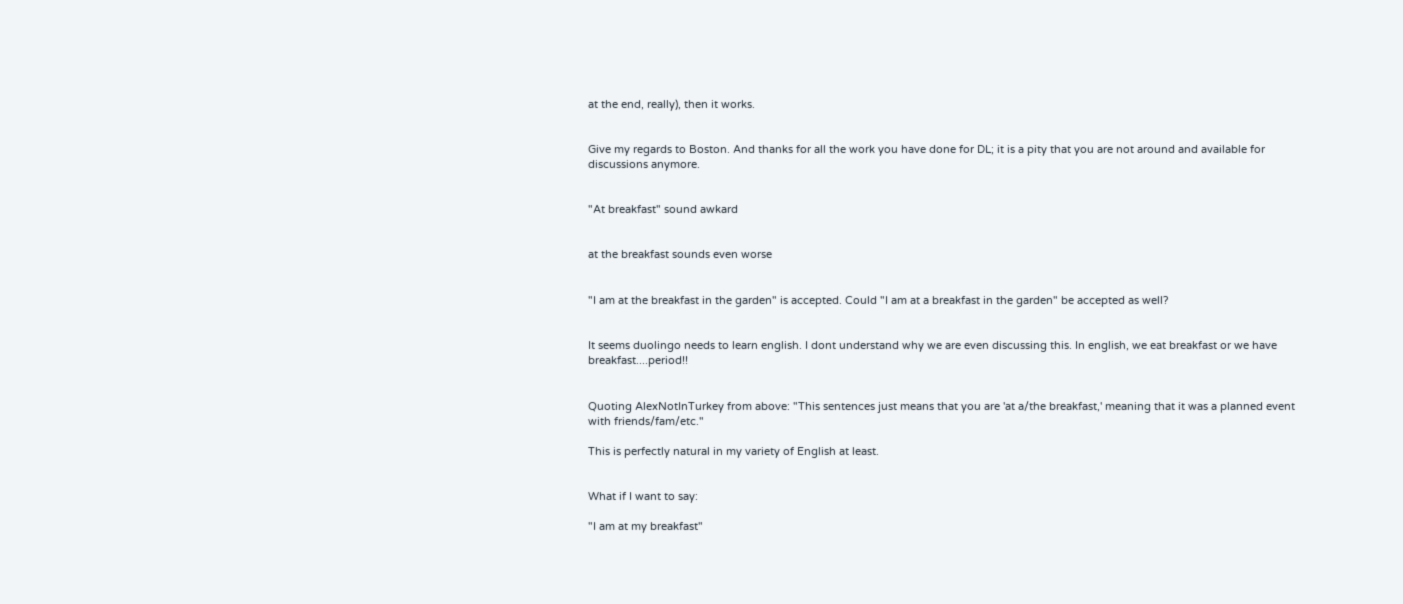at the end, really), then it works.


Give my regards to Boston. And thanks for all the work you have done for DL; it is a pity that you are not around and available for discussions anymore.


"At breakfast" sound awkard


at the breakfast sounds even worse


"I am at the breakfast in the garden" is accepted. Could "I am at a breakfast in the garden" be accepted as well?


It seems duolingo needs to learn english. I dont understand why we are even discussing this. In english, we eat breakfast or we have breakfast....period!!


Quoting AlexNotInTurkey from above: "This sentences just means that you are 'at a/the breakfast,' meaning that it was a planned event with friends/fam/etc."

This is perfectly natural in my variety of English at least.


What if I want to say:

"I am at my breakfast"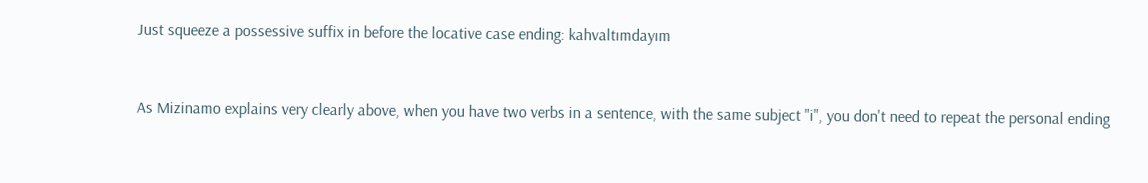Just squeeze a possessive suffix in before the locative case ending: kahvaltımdayım


As Mizinamo explains very clearly above, when you have two verbs in a sentence, with the same subject "i", you don't need to repeat the personal ending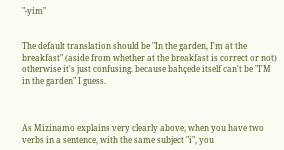"-yim"


The default translation should be "In the garden, I'm at the breakfast" (aside from whether at the breakfast is correct or not) otherwise it's just confusing. because bahçede itself can't be "I'M in the garden" I guess.



As Mizinamo explains very clearly above, when you have two verbs in a sentence, with the same subject "i", you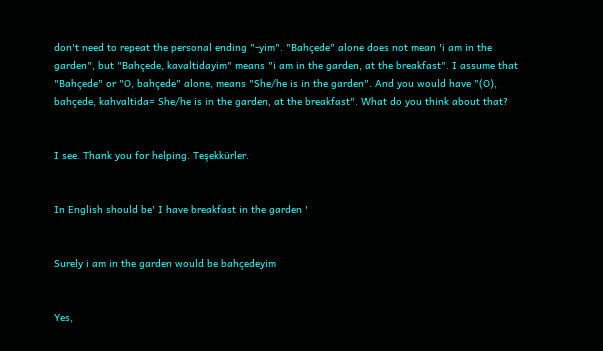don't need to repeat the personal ending "-yim". "Bahçede" alone does not mean 'i am in the garden", but "Bahçede, kavaltidayim" means "i am in the garden, at the breakfast". I assume that "Bahçede" or "O, bahçede" alone, means "She/he is in the garden". And you would have "(O), bahçede, kahvaltida= She/he is in the garden, at the breakfast". What do you think about that?


I see. Thank you for helping. Teşekkürler.


In English should be' I have breakfast in the garden '


Surely i am in the garden would be bahçedeyim


Yes,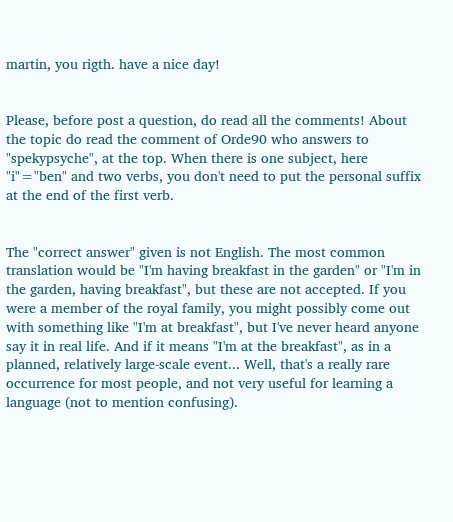martin, you rigth. have a nice day!


Please, before post a question, do read all the comments! About the topic do read the comment of Orde90 who answers to "spekypsyche", at the top. When there is one subject, here "i"="ben" and two verbs, you don't need to put the personal suffix at the end of the first verb.


The "correct answer" given is not English. The most common translation would be "I'm having breakfast in the garden" or "I'm in the garden, having breakfast", but these are not accepted. If you were a member of the royal family, you might possibly come out with something like "I'm at breakfast", but I've never heard anyone say it in real life. And if it means "I'm at the breakfast", as in a planned, relatively large-scale event... Well, that's a really rare occurrence for most people, and not very useful for learning a language (not to mention confusing).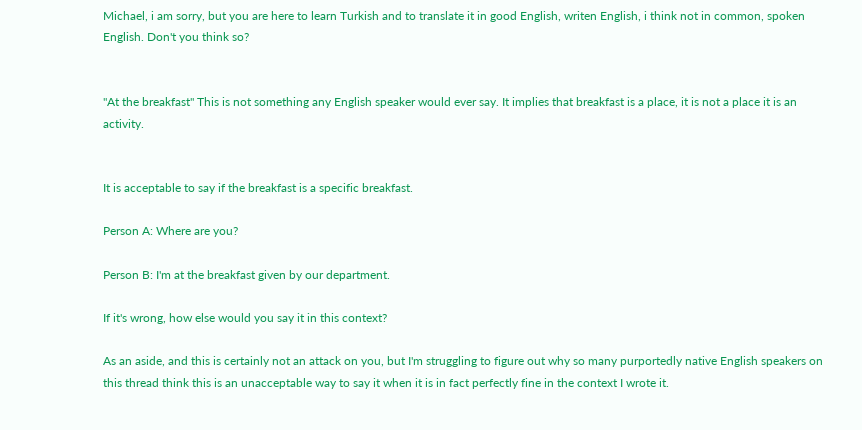Michael, i am sorry, but you are here to learn Turkish and to translate it in good English, writen English, i think not in common, spoken English. Don't you think so?


"At the breakfast" This is not something any English speaker would ever say. It implies that breakfast is a place, it is not a place it is an activity.


It is acceptable to say if the breakfast is a specific breakfast.

Person A: Where are you?

Person B: I'm at the breakfast given by our department.

If it's wrong, how else would you say it in this context?

As an aside, and this is certainly not an attack on you, but I'm struggling to figure out why so many purportedly native English speakers on this thread think this is an unacceptable way to say it when it is in fact perfectly fine in the context I wrote it.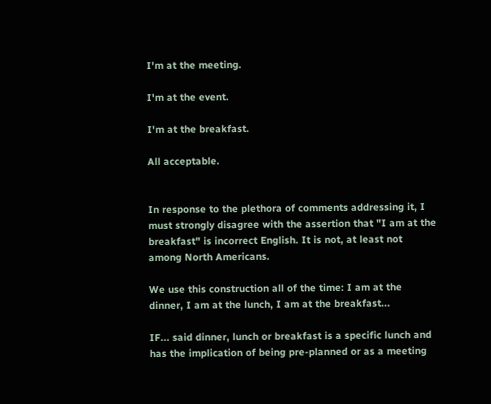I'm at the meeting.

I'm at the event.

I'm at the breakfast.

All acceptable.


In response to the plethora of comments addressing it, I must strongly disagree with the assertion that "I am at the breakfast" is incorrect English. It is not, at least not among North Americans.

We use this construction all of the time: I am at the dinner, I am at the lunch, I am at the breakfast...

IF... said dinner, lunch or breakfast is a specific lunch and has the implication of being pre-planned or as a meeting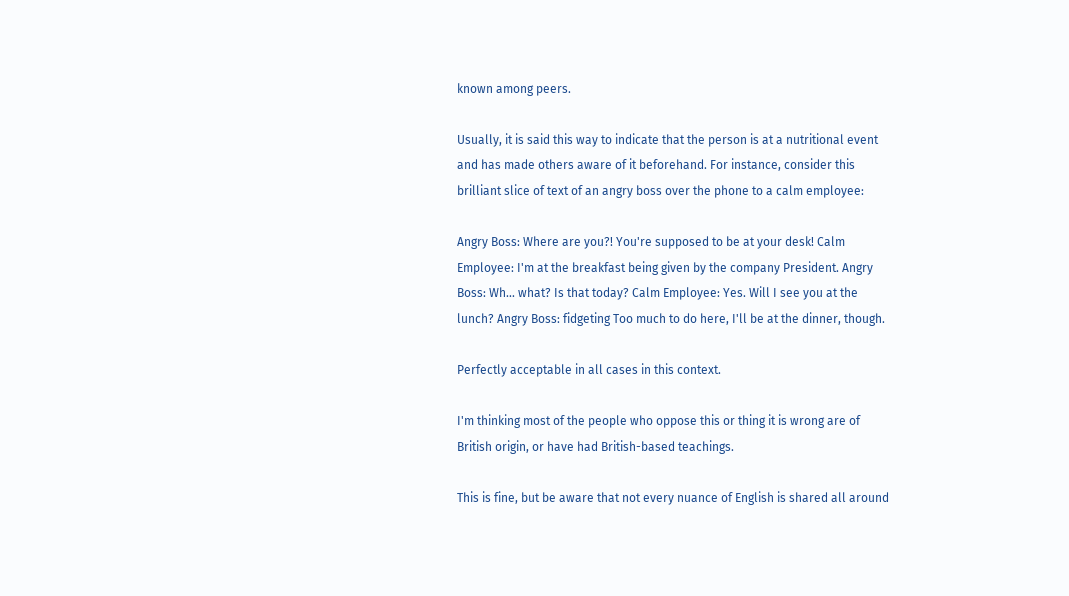known among peers.

Usually, it is said this way to indicate that the person is at a nutritional event and has made others aware of it beforehand. For instance, consider this brilliant slice of text of an angry boss over the phone to a calm employee:

Angry Boss: Where are you?! You're supposed to be at your desk! Calm Employee: I'm at the breakfast being given by the company President. Angry Boss: Wh... what? Is that today? Calm Employee: Yes. Will I see you at the lunch? Angry Boss: fidgeting Too much to do here, I'll be at the dinner, though.

Perfectly acceptable in all cases in this context.

I'm thinking most of the people who oppose this or thing it is wrong are of British origin, or have had British-based teachings.

This is fine, but be aware that not every nuance of English is shared all around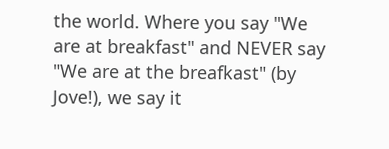the world. Where you say "We are at breakfast" and NEVER say "We are at the breafkast" (by Jove!), we say it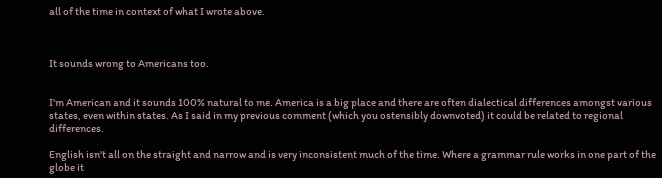all of the time in context of what I wrote above.



It sounds wrong to Americans too.


I'm American and it sounds 100% natural to me. America is a big place and there are often dialectical differences amongst various states, even within states. As I said in my previous comment (which you ostensibly downvoted) it could be related to regional differences.

English isn't all on the straight and narrow and is very inconsistent much of the time. Where a grammar rule works in one part of the globe it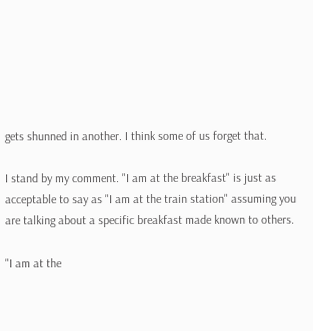gets shunned in another. I think some of us forget that.

I stand by my comment. "I am at the breakfast" is just as acceptable to say as "I am at the train station" assuming you are talking about a specific breakfast made known to others.

"I am at the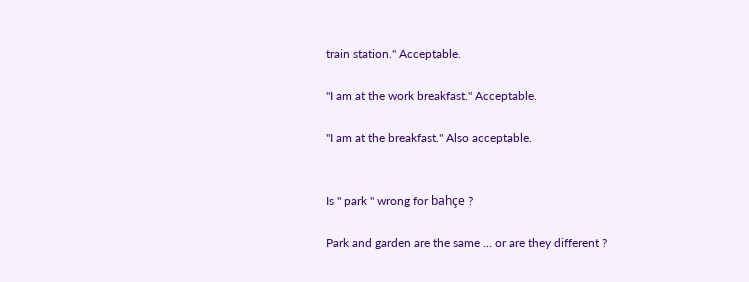train station." Acceptable.

"I am at the work breakfast." Acceptable.

"I am at the breakfast." Also acceptable.


Is " park " wrong for bahçe ?

Park and garden are the same ... or are they different ?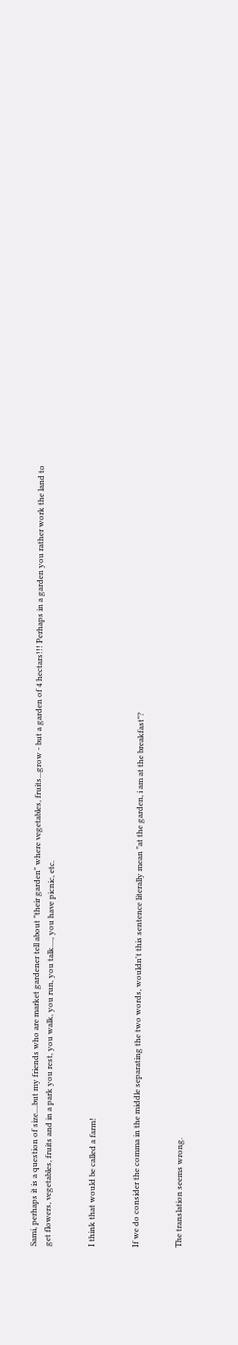Sami, perhaps it is a question of size....but my friends who are market gardener tell about "their garden" where vegetables, fruits...grow - but a garden of 4 hectars!!! Perhaps in a garden you rather work the land to get flowers, vegetables, fruits and in a park you rest, you walk, you run, you talk...., you have picnic, etc.


I think that would be called a farm!


If we do consider the comma in the middle separating the two words, wouldn't this sentence literally mean "at the garden, i am at the breakfast"?


The translation seems wrong.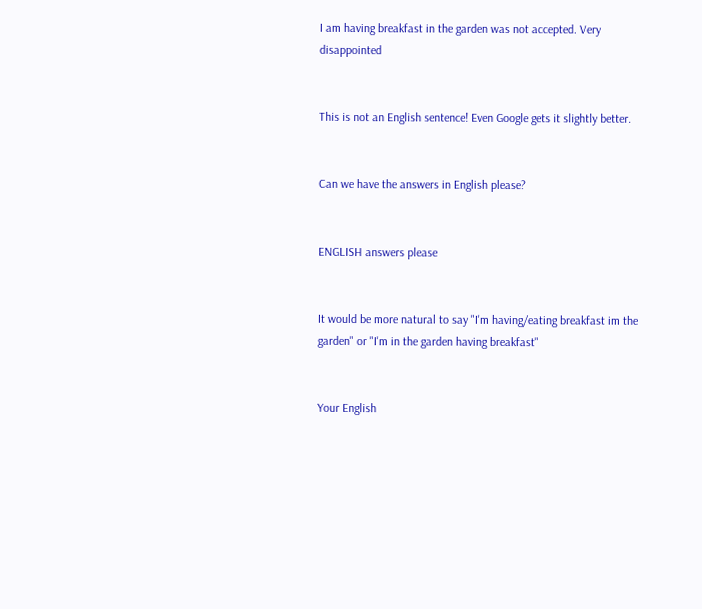I am having breakfast in the garden was not accepted. Very disappointed


This is not an English sentence! Even Google gets it slightly better.


Can we have the answers in English please?


ENGLISH answers please


It would be more natural to say "I'm having/eating breakfast im the garden" or "I'm in the garden having breakfast"


Your English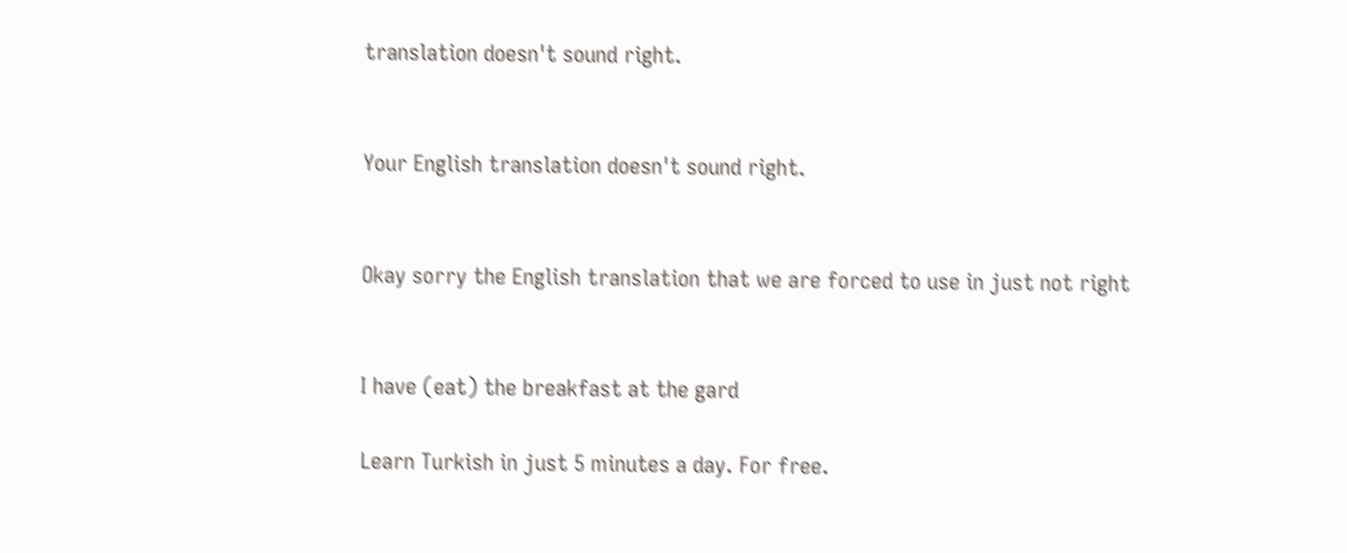translation doesn't sound right.


Your English translation doesn't sound right.


Okay sorry the English translation that we are forced to use in just not right


I have (eat) the breakfast at the gard

Learn Turkish in just 5 minutes a day. For free.